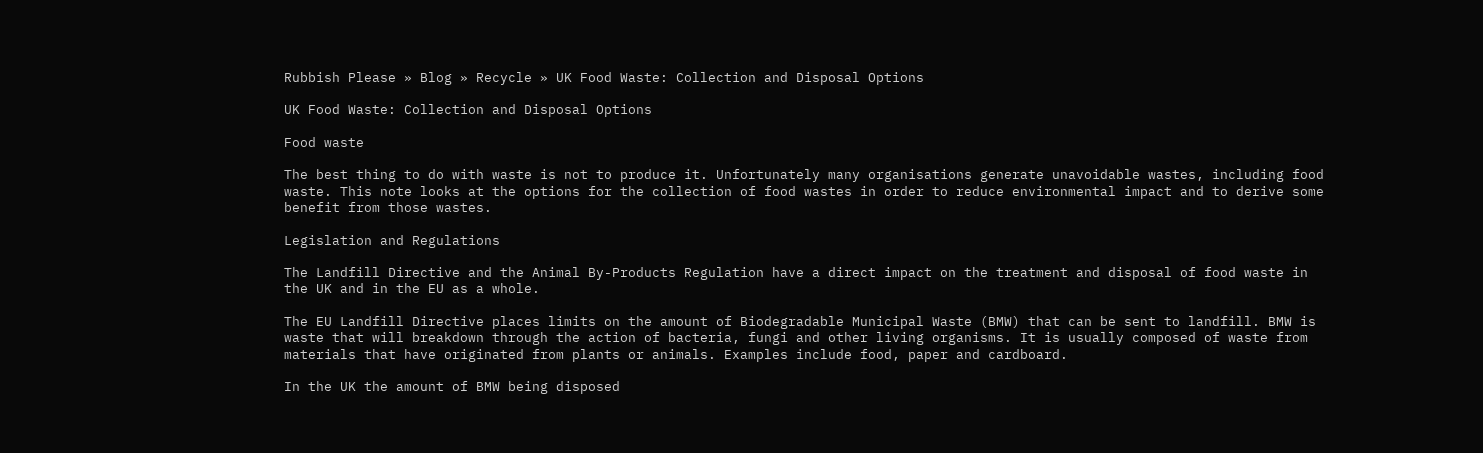Rubbish Please » Blog » Recycle » UK Food Waste: Collection and Disposal Options

UK Food Waste: Collection and Disposal Options

Food waste

The best thing to do with waste is not to produce it. Unfortunately many organisations generate unavoidable wastes, including food waste. This note looks at the options for the collection of food wastes in order to reduce environmental impact and to derive some benefit from those wastes.

Legislation and Regulations

The Landfill Directive and the Animal By-Products Regulation have a direct impact on the treatment and disposal of food waste in the UK and in the EU as a whole.

The EU Landfill Directive places limits on the amount of Biodegradable Municipal Waste (BMW) that can be sent to landfill. BMW is waste that will breakdown through the action of bacteria, fungi and other living organisms. It is usually composed of waste from materials that have originated from plants or animals. Examples include food, paper and cardboard.

In the UK the amount of BMW being disposed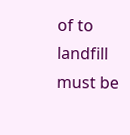of to landfill must be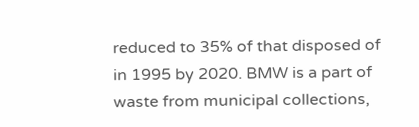reduced to 35% of that disposed of in 1995 by 2020. BMW is a part of waste from municipal collections,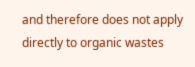and therefore does not apply directly to organic wastes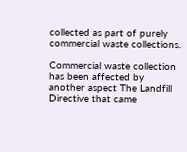collected as part of purely commercial waste collections.

Commercial waste collection has been affected by another aspect The Landfill Directive that came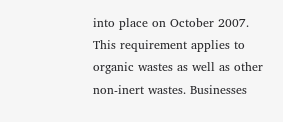into place on October 2007. This requirement applies to organic wastes as well as other non-inert wastes. Businesses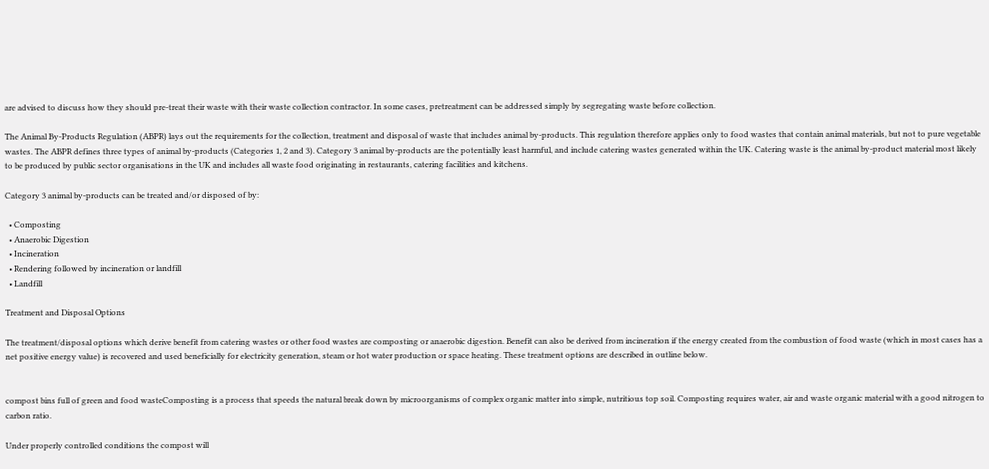are advised to discuss how they should pre-treat their waste with their waste collection contractor. In some cases, pretreatment can be addressed simply by segregating waste before collection.

The Animal By-Products Regulation (ABPR) lays out the requirements for the collection, treatment and disposal of waste that includes animal by-products. This regulation therefore applies only to food wastes that contain animal materials, but not to pure vegetable wastes. The ABPR defines three types of animal by-products (Categories 1, 2 and 3). Category 3 animal by-products are the potentially least harmful, and include catering wastes generated within the UK. Catering waste is the animal by-product material most likely to be produced by public sector organisations in the UK and includes all waste food originating in restaurants, catering facilities and kitchens.

Category 3 animal by-products can be treated and/or disposed of by:

  • Composting
  • Anaerobic Digestion
  • Incineration
  • Rendering followed by incineration or landfill
  • Landfill

Treatment and Disposal Options

The treatment/disposal options which derive benefit from catering wastes or other food wastes are composting or anaerobic digestion. Benefit can also be derived from incineration if the energy created from the combustion of food waste (which in most cases has a net positive energy value) is recovered and used beneficially for electricity generation, steam or hot water production or space heating. These treatment options are described in outline below.


compost bins full of green and food wasteComposting is a process that speeds the natural break down by microorganisms of complex organic matter into simple, nutritious top soil. Composting requires water, air and waste organic material with a good nitrogen to carbon ratio.

Under properly controlled conditions the compost will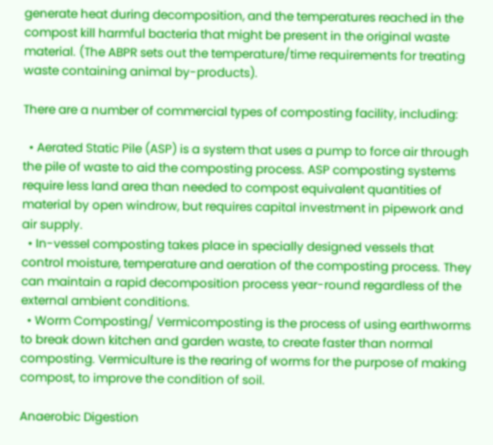generate heat during decomposition, and the temperatures reached in the compost kill harmful bacteria that might be present in the original waste material. (The ABPR sets out the temperature/time requirements for treating waste containing animal by-products).

There are a number of commercial types of composting facility, including:

  • Aerated Static Pile (ASP) is a system that uses a pump to force air through the pile of waste to aid the composting process. ASP composting systems require less land area than needed to compost equivalent quantities of material by open windrow, but requires capital investment in pipework and air supply.
  • In-vessel composting takes place in specially designed vessels that control moisture, temperature and aeration of the composting process. They can maintain a rapid decomposition process year-round regardless of the external ambient conditions.
  • Worm Composting/ Vermicomposting is the process of using earthworms to break down kitchen and garden waste, to create faster than normal composting. Vermiculture is the rearing of worms for the purpose of making compost, to improve the condition of soil.

Anaerobic Digestion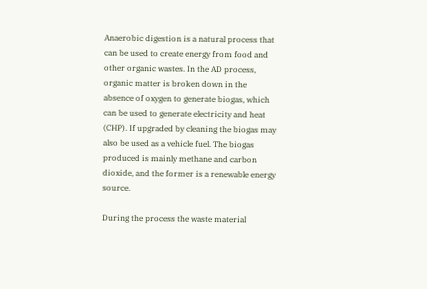Anaerobic digestion is a natural process that can be used to create energy from food and other organic wastes. In the AD process, organic matter is broken down in the absence of oxygen to generate biogas, which can be used to generate electricity and heat (CHP). If upgraded by cleaning the biogas may also be used as a vehicle fuel. The biogas produced is mainly methane and carbon dioxide, and the former is a renewable energy source.

During the process the waste material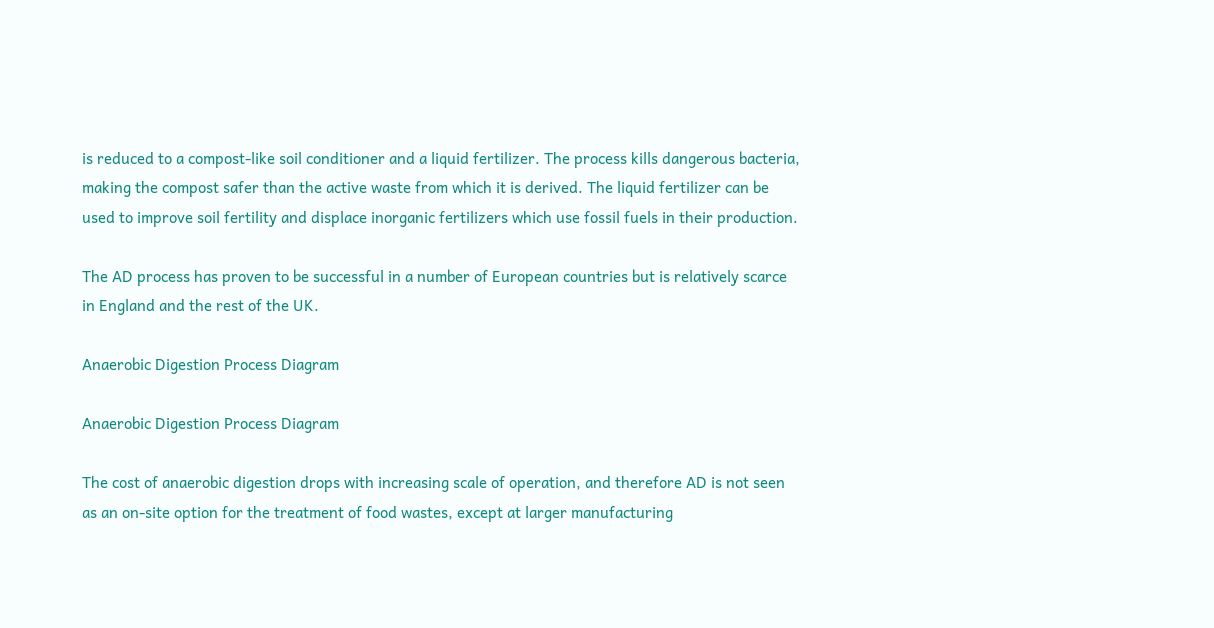is reduced to a compost-like soil conditioner and a liquid fertilizer. The process kills dangerous bacteria, making the compost safer than the active waste from which it is derived. The liquid fertilizer can be used to improve soil fertility and displace inorganic fertilizers which use fossil fuels in their production.

The AD process has proven to be successful in a number of European countries but is relatively scarce in England and the rest of the UK.

Anaerobic Digestion Process Diagram

Anaerobic Digestion Process Diagram

The cost of anaerobic digestion drops with increasing scale of operation, and therefore AD is not seen as an on-site option for the treatment of food wastes, except at larger manufacturing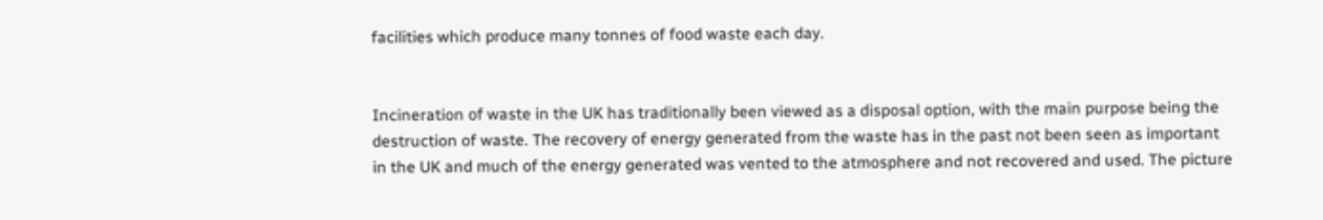facilities which produce many tonnes of food waste each day.


Incineration of waste in the UK has traditionally been viewed as a disposal option, with the main purpose being the destruction of waste. The recovery of energy generated from the waste has in the past not been seen as important in the UK and much of the energy generated was vented to the atmosphere and not recovered and used. The picture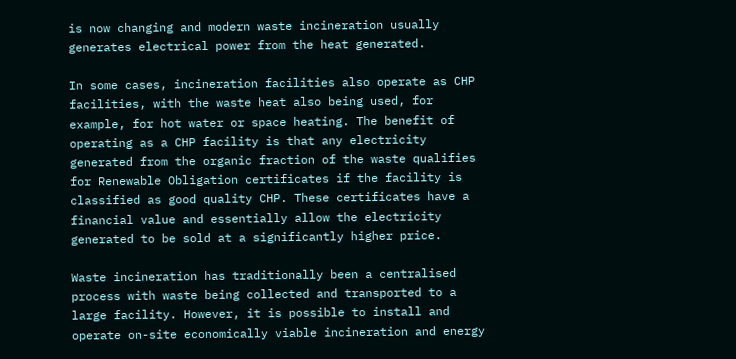is now changing and modern waste incineration usually generates electrical power from the heat generated.

In some cases, incineration facilities also operate as CHP facilities, with the waste heat also being used, for example, for hot water or space heating. The benefit of operating as a CHP facility is that any electricity generated from the organic fraction of the waste qualifies for Renewable Obligation certificates if the facility is classified as good quality CHP. These certificates have a financial value and essentially allow the electricity generated to be sold at a significantly higher price.

Waste incineration has traditionally been a centralised process with waste being collected and transported to a large facility. However, it is possible to install and operate on-site economically viable incineration and energy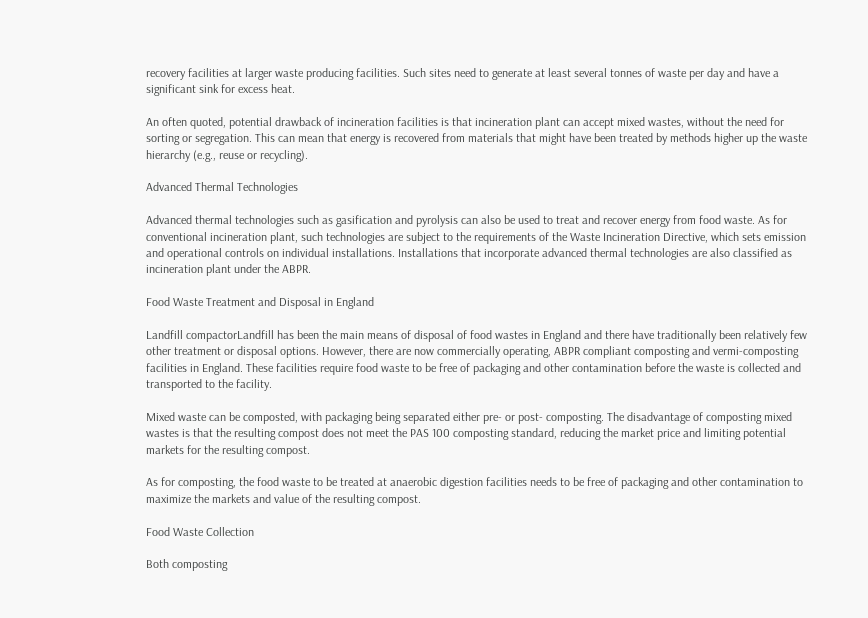recovery facilities at larger waste producing facilities. Such sites need to generate at least several tonnes of waste per day and have a significant sink for excess heat.

An often quoted, potential drawback of incineration facilities is that incineration plant can accept mixed wastes, without the need for sorting or segregation. This can mean that energy is recovered from materials that might have been treated by methods higher up the waste hierarchy (e.g., reuse or recycling).

Advanced Thermal Technologies

Advanced thermal technologies such as gasification and pyrolysis can also be used to treat and recover energy from food waste. As for conventional incineration plant, such technologies are subject to the requirements of the Waste Incineration Directive, which sets emission and operational controls on individual installations. Installations that incorporate advanced thermal technologies are also classified as incineration plant under the ABPR.

Food Waste Treatment and Disposal in England

Landfill compactorLandfill has been the main means of disposal of food wastes in England and there have traditionally been relatively few other treatment or disposal options. However, there are now commercially operating, ABPR compliant composting and vermi-composting facilities in England. These facilities require food waste to be free of packaging and other contamination before the waste is collected and transported to the facility.

Mixed waste can be composted, with packaging being separated either pre- or post- composting. The disadvantage of composting mixed wastes is that the resulting compost does not meet the PAS 100 composting standard, reducing the market price and limiting potential markets for the resulting compost.

As for composting, the food waste to be treated at anaerobic digestion facilities needs to be free of packaging and other contamination to maximize the markets and value of the resulting compost.

Food Waste Collection

Both composting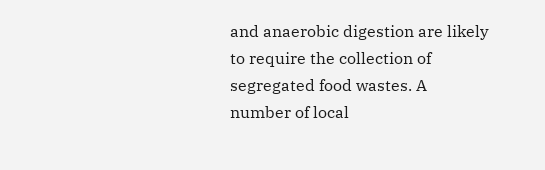and anaerobic digestion are likely to require the collection of segregated food wastes. A number of local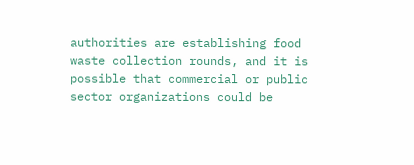authorities are establishing food waste collection rounds, and it is possible that commercial or public sector organizations could be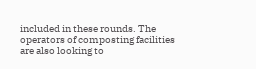included in these rounds. The operators of composting facilities are also looking to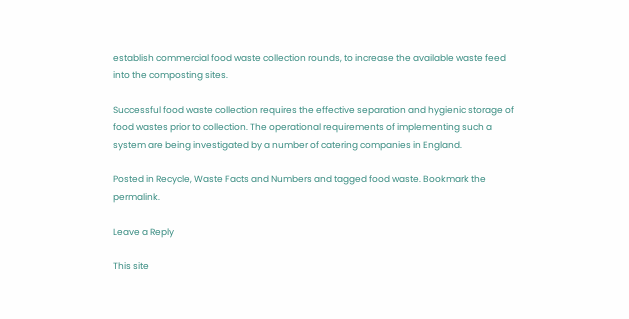establish commercial food waste collection rounds, to increase the available waste feed into the composting sites.

Successful food waste collection requires the effective separation and hygienic storage of food wastes prior to collection. The operational requirements of implementing such a system are being investigated by a number of catering companies in England.

Posted in Recycle, Waste Facts and Numbers and tagged food waste. Bookmark the permalink.

Leave a Reply

This site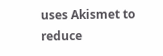uses Akismet to reduce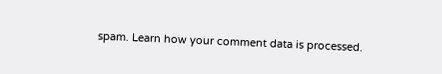spam. Learn how your comment data is processed.